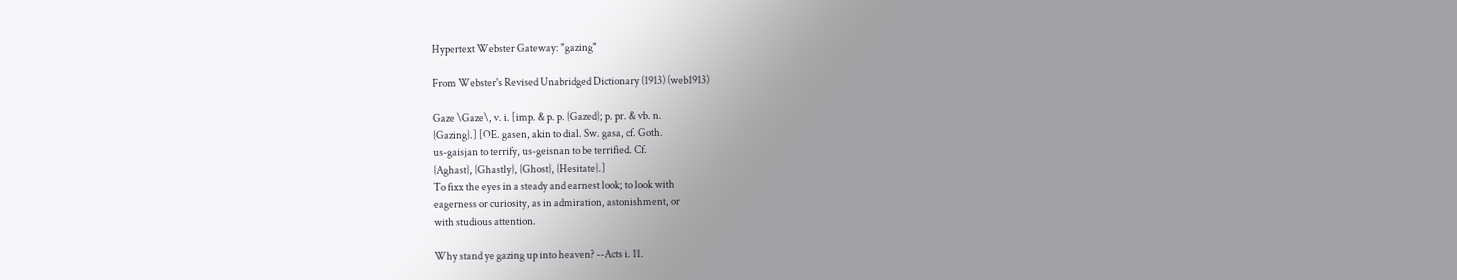Hypertext Webster Gateway: "gazing"

From Webster's Revised Unabridged Dictionary (1913) (web1913)

Gaze \Gaze\, v. i. [imp. & p. p. {Gazed}; p. pr. & vb. n.
{Gazing}.] [OE. gasen, akin to dial. Sw. gasa, cf. Goth.
us-gaisjan to terrify, us-geisnan to be terrified. Cf.
{Aghast}, {Ghastly}, {Ghost}, {Hesitate}.]
To fixx the eyes in a steady and earnest look; to look with
eagerness or curiosity, as in admiration, astonishment, or
with studious attention.

Why stand ye gazing up into heaven? --Acts i. 11.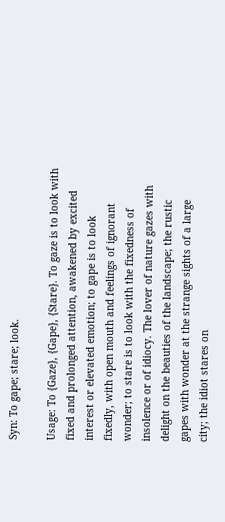Syn: To gape; stare; look.

Usage: To {Gaze}, {Gape}, {Stare}. To gaze is to look with
fixed and prolonged attention, awakened by excited
interest or elevated emotion; to gape is to look
fixedly, with open mouth and feelings of ignorant
wonder; to stare is to look with the fixedness of
insolence or of idiocy. The lover of nature gazes with
delight on the beauties of the landscape; the rustic
gapes with wonder at the strange sights of a large
city; the idiot stares on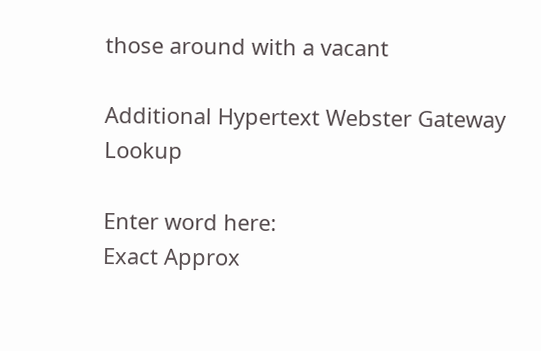those around with a vacant

Additional Hypertext Webster Gateway Lookup

Enter word here:
Exact Approx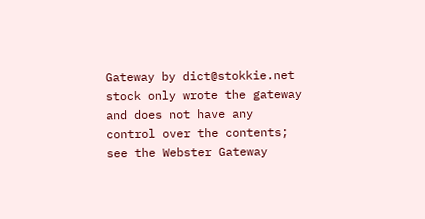Gateway by dict@stokkie.net
stock only wrote the gateway and does not have any control over the contents; see the Webster Gateway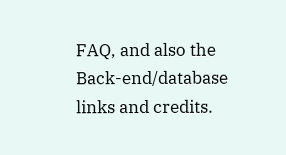FAQ, and also the Back-end/database links and credits.